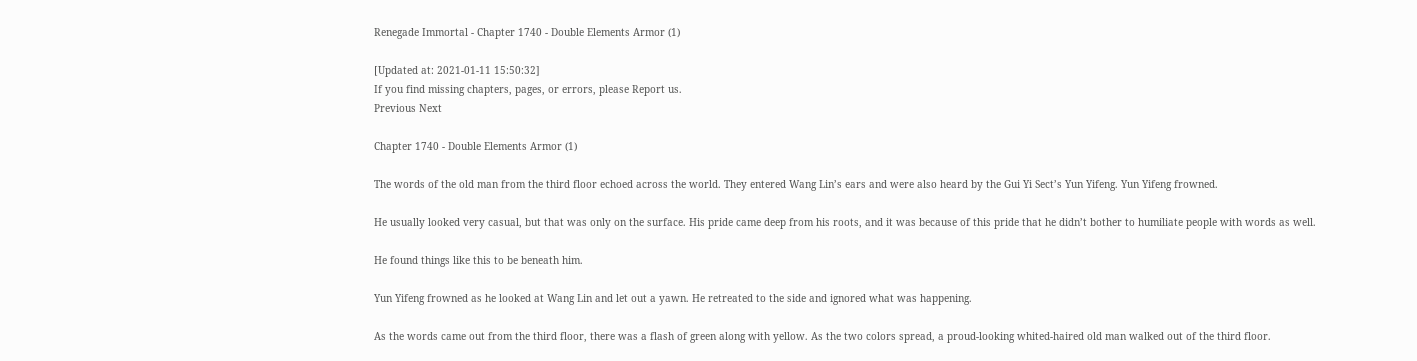Renegade Immortal - Chapter 1740 - Double Elements Armor (1)

[Updated at: 2021-01-11 15:50:32]
If you find missing chapters, pages, or errors, please Report us.
Previous Next

Chapter 1740 - Double Elements Armor (1)

The words of the old man from the third floor echoed across the world. They entered Wang Lin’s ears and were also heard by the Gui Yi Sect’s Yun Yifeng. Yun Yifeng frowned.

He usually looked very casual, but that was only on the surface. His pride came deep from his roots, and it was because of this pride that he didn’t bother to humiliate people with words as well.

He found things like this to be beneath him.

Yun Yifeng frowned as he looked at Wang Lin and let out a yawn. He retreated to the side and ignored what was happening.

As the words came out from the third floor, there was a flash of green along with yellow. As the two colors spread, a proud-looking whited-haired old man walked out of the third floor.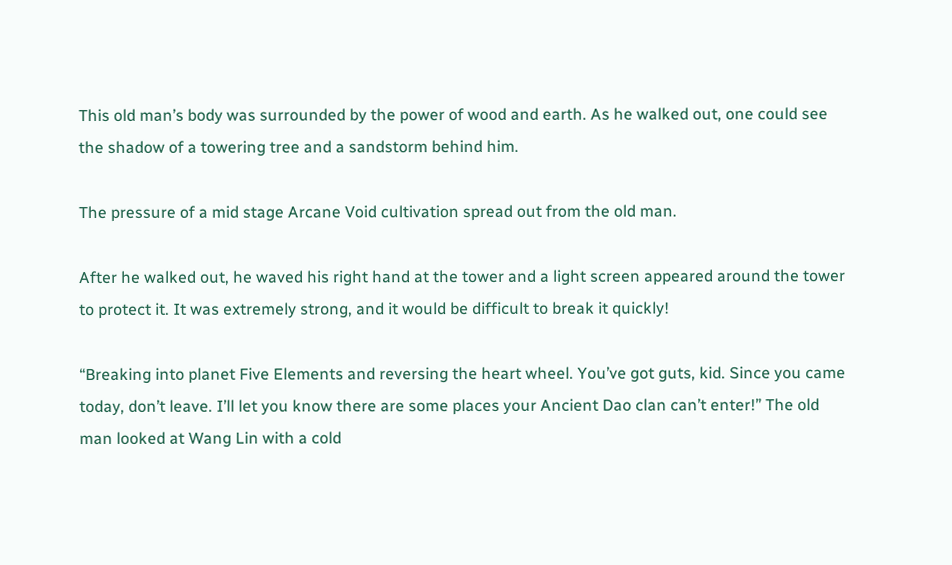This old man’s body was surrounded by the power of wood and earth. As he walked out, one could see the shadow of a towering tree and a sandstorm behind him.

The pressure of a mid stage Arcane Void cultivation spread out from the old man.

After he walked out, he waved his right hand at the tower and a light screen appeared around the tower to protect it. It was extremely strong, and it would be difficult to break it quickly!

“Breaking into planet Five Elements and reversing the heart wheel. You’ve got guts, kid. Since you came today, don’t leave. I’ll let you know there are some places your Ancient Dao clan can’t enter!” The old man looked at Wang Lin with a cold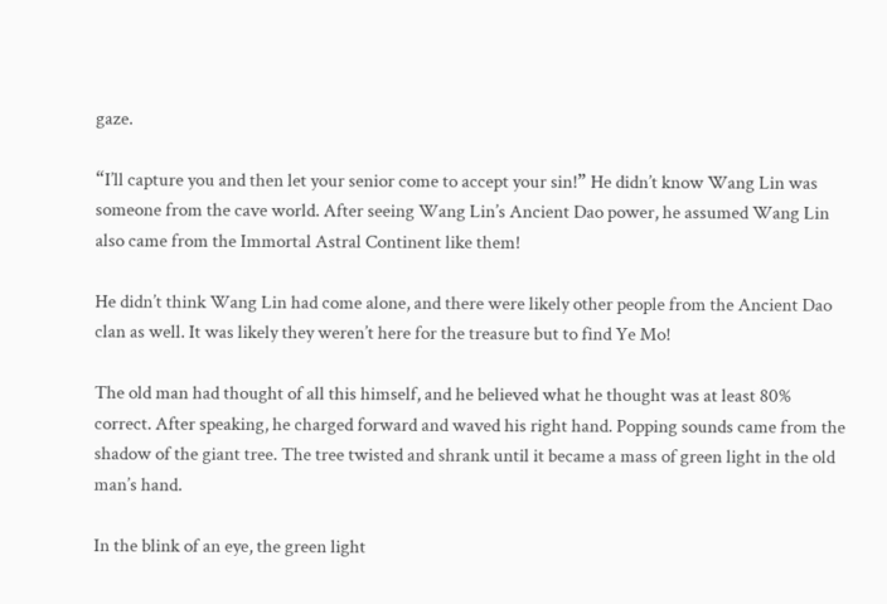gaze.

“I’ll capture you and then let your senior come to accept your sin!” He didn’t know Wang Lin was someone from the cave world. After seeing Wang Lin’s Ancient Dao power, he assumed Wang Lin also came from the Immortal Astral Continent like them!

He didn’t think Wang Lin had come alone, and there were likely other people from the Ancient Dao clan as well. It was likely they weren’t here for the treasure but to find Ye Mo!

The old man had thought of all this himself, and he believed what he thought was at least 80% correct. After speaking, he charged forward and waved his right hand. Popping sounds came from the shadow of the giant tree. The tree twisted and shrank until it became a mass of green light in the old man’s hand.

In the blink of an eye, the green light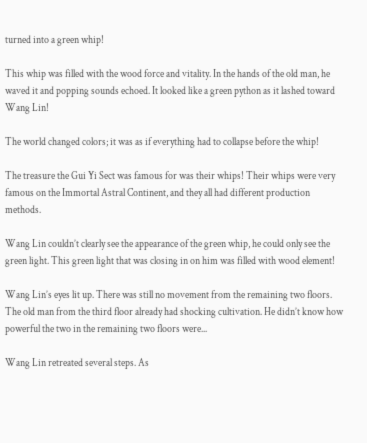turned into a green whip!

This whip was filled with the wood force and vitality. In the hands of the old man, he waved it and popping sounds echoed. It looked like a green python as it lashed toward Wang Lin!

The world changed colors; it was as if everything had to collapse before the whip!

The treasure the Gui Yi Sect was famous for was their whips! Their whips were very famous on the Immortal Astral Continent, and they all had different production methods.

Wang Lin couldn’t clearly see the appearance of the green whip, he could only see the green light. This green light that was closing in on him was filled with wood element!

Wang Lin’s eyes lit up. There was still no movement from the remaining two floors. The old man from the third floor already had shocking cultivation. He didn’t know how powerful the two in the remaining two floors were...

Wang Lin retreated several steps. As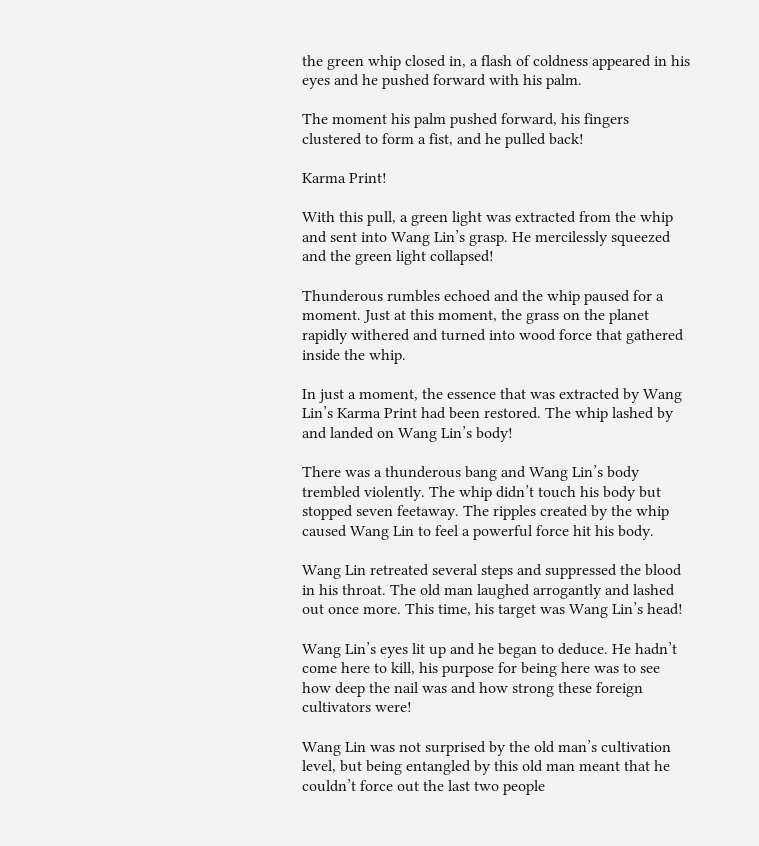the green whip closed in, a flash of coldness appeared in his eyes and he pushed forward with his palm.

The moment his palm pushed forward, his fingers clustered to form a fist, and he pulled back!

Karma Print!

With this pull, a green light was extracted from the whip and sent into Wang Lin’s grasp. He mercilessly squeezed and the green light collapsed!

Thunderous rumbles echoed and the whip paused for a moment. Just at this moment, the grass on the planet rapidly withered and turned into wood force that gathered inside the whip.

In just a moment, the essence that was extracted by Wang Lin’s Karma Print had been restored. The whip lashed by and landed on Wang Lin’s body!

There was a thunderous bang and Wang Lin’s body trembled violently. The whip didn’t touch his body but stopped seven feetaway. The ripples created by the whip caused Wang Lin to feel a powerful force hit his body.

Wang Lin retreated several steps and suppressed the blood in his throat. The old man laughed arrogantly and lashed out once more. This time, his target was Wang Lin’s head!

Wang Lin’s eyes lit up and he began to deduce. He hadn’t come here to kill, his purpose for being here was to see how deep the nail was and how strong these foreign cultivators were!

Wang Lin was not surprised by the old man’s cultivation level, but being entangled by this old man meant that he couldn’t force out the last two people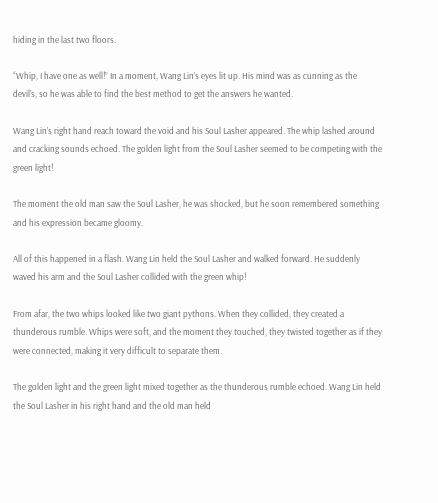hiding in the last two floors.

“Whip, I have one as well!” In a moment, Wang Lin’s eyes lit up. His mind was as cunning as the devil’s, so he was able to find the best method to get the answers he wanted.

Wang Lin’s right hand reach toward the void and his Soul Lasher appeared. The whip lashed around and cracking sounds echoed. The golden light from the Soul Lasher seemed to be competing with the green light!

The moment the old man saw the Soul Lasher, he was shocked, but he soon remembered something and his expression became gloomy.

All of this happened in a flash. Wang Lin held the Soul Lasher and walked forward. He suddenly waved his arm and the Soul Lasher collided with the green whip!

From afar, the two whips looked like two giant pythons. When they collided, they created a thunderous rumble. Whips were soft, and the moment they touched, they twisted together as if they were connected, making it very difficult to separate them.

The golden light and the green light mixed together as the thunderous rumble echoed. Wang Lin held the Soul Lasher in his right hand and the old man held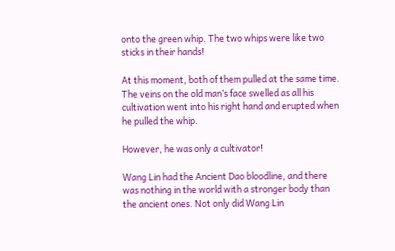onto the green whip. The two whips were like two sticks in their hands!

At this moment, both of them pulled at the same time. The veins on the old man’s face swelled as all his cultivation went into his right hand and erupted when he pulled the whip.

However, he was only a cultivator!

Wang Lin had the Ancient Dao bloodline, and there was nothing in the world with a stronger body than the ancient ones. Not only did Wang Lin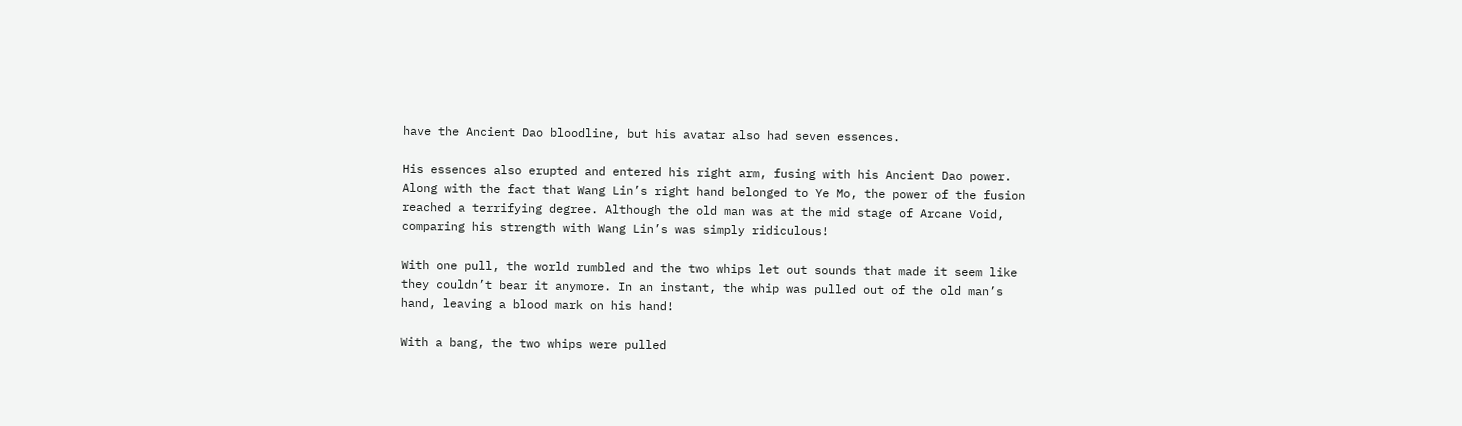have the Ancient Dao bloodline, but his avatar also had seven essences.

His essences also erupted and entered his right arm, fusing with his Ancient Dao power. Along with the fact that Wang Lin’s right hand belonged to Ye Mo, the power of the fusion reached a terrifying degree. Although the old man was at the mid stage of Arcane Void, comparing his strength with Wang Lin’s was simply ridiculous!

With one pull, the world rumbled and the two whips let out sounds that made it seem like they couldn’t bear it anymore. In an instant, the whip was pulled out of the old man’s hand, leaving a blood mark on his hand!

With a bang, the two whips were pulled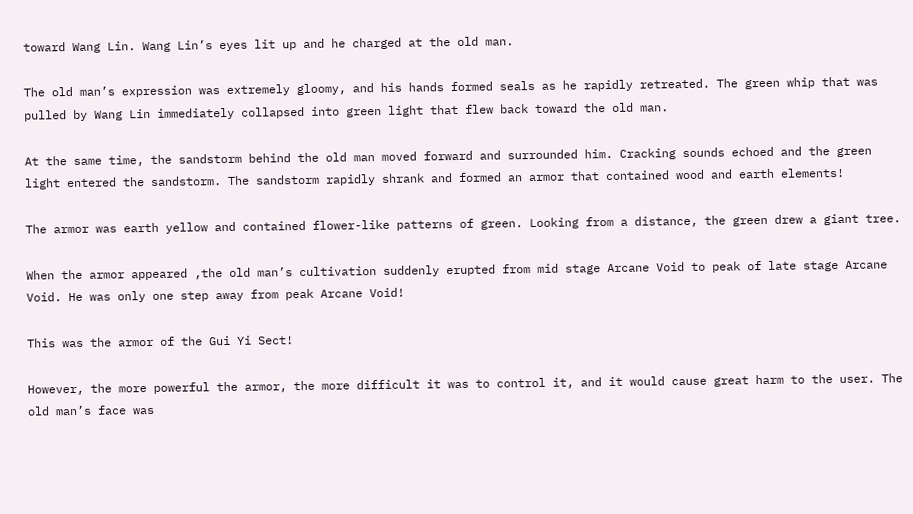toward Wang Lin. Wang Lin’s eyes lit up and he charged at the old man.

The old man’s expression was extremely gloomy, and his hands formed seals as he rapidly retreated. The green whip that was pulled by Wang Lin immediately collapsed into green light that flew back toward the old man.

At the same time, the sandstorm behind the old man moved forward and surrounded him. Cracking sounds echoed and the green light entered the sandstorm. The sandstorm rapidly shrank and formed an armor that contained wood and earth elements!

The armor was earth yellow and contained flower-like patterns of green. Looking from a distance, the green drew a giant tree.

When the armor appeared ,the old man’s cultivation suddenly erupted from mid stage Arcane Void to peak of late stage Arcane Void. He was only one step away from peak Arcane Void!

This was the armor of the Gui Yi Sect!

However, the more powerful the armor, the more difficult it was to control it, and it would cause great harm to the user. The old man’s face was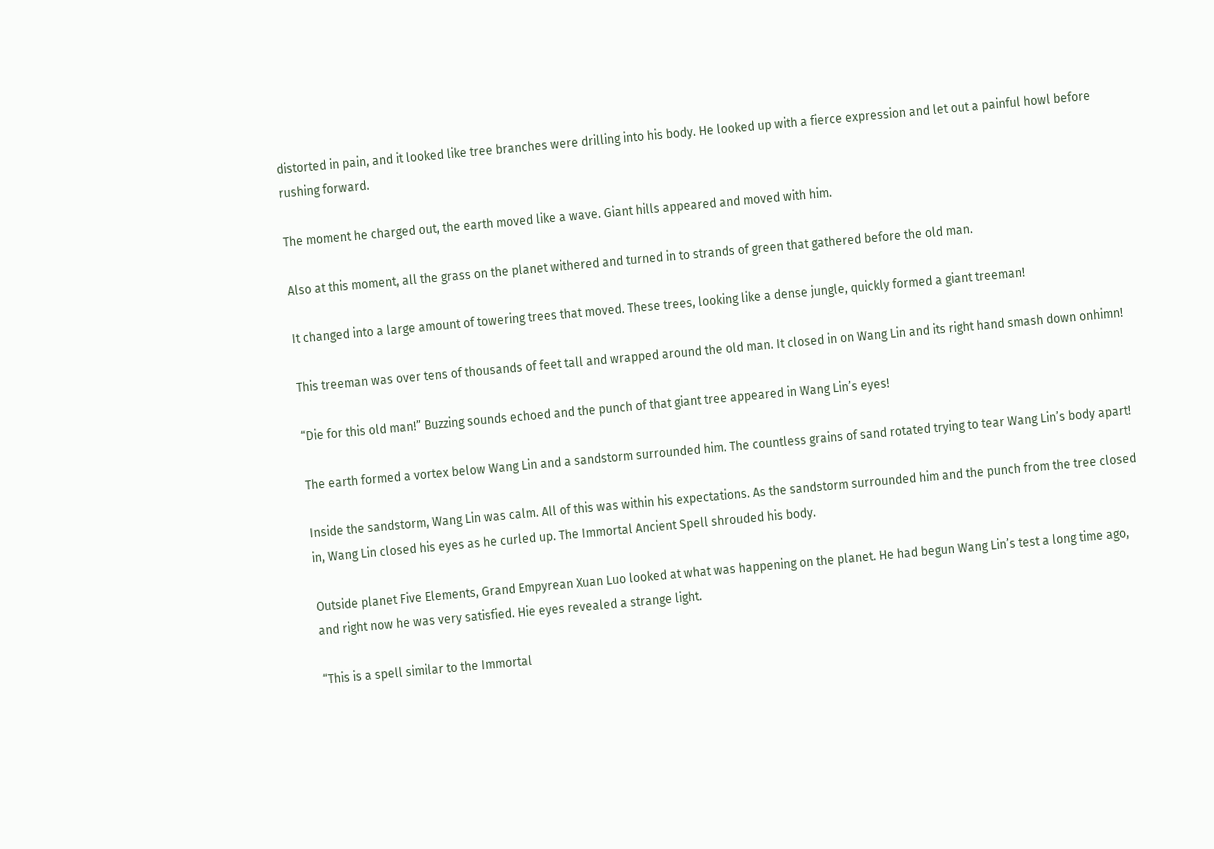distorted in pain, and it looked like tree branches were drilling into his body. He looked up with a fierce expression and let out a painful howl before rushing forward.

The moment he charged out, the earth moved like a wave. Giant hills appeared and moved with him.

Also at this moment, all the grass on the planet withered and turned in to strands of green that gathered before the old man.

It changed into a large amount of towering trees that moved. These trees, looking like a dense jungle, quickly formed a giant treeman!

This treeman was over tens of thousands of feet tall and wrapped around the old man. It closed in on Wang Lin and its right hand smash down onhimn!

“Die for this old man!” Buzzing sounds echoed and the punch of that giant tree appeared in Wang Lin’s eyes!

The earth formed a vortex below Wang Lin and a sandstorm surrounded him. The countless grains of sand rotated trying to tear Wang Lin’s body apart!

Inside the sandstorm, Wang Lin was calm. All of this was within his expectations. As the sandstorm surrounded him and the punch from the tree closed in, Wang Lin closed his eyes as he curled up. The Immortal Ancient Spell shrouded his body.

Outside planet Five Elements, Grand Empyrean Xuan Luo looked at what was happening on the planet. He had begun Wang Lin’s test a long time ago, and right now he was very satisfied. Hie eyes revealed a strange light.

“This is a spell similar to the Immortal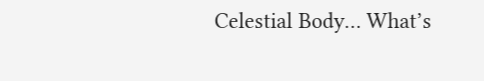Celestial Body… What’s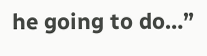he going to do…”